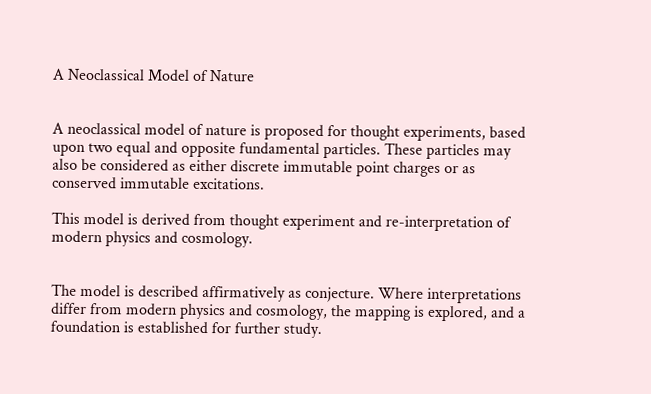A Neoclassical Model of Nature


A neoclassical model of nature is proposed for thought experiments, based upon two equal and opposite fundamental particles. These particles may also be considered as either discrete immutable point charges or as conserved immutable excitations.

This model is derived from thought experiment and re-interpretation of modern physics and cosmology.


The model is described affirmatively as conjecture. Where interpretations differ from modern physics and cosmology, the mapping is explored, and a foundation is established for further study.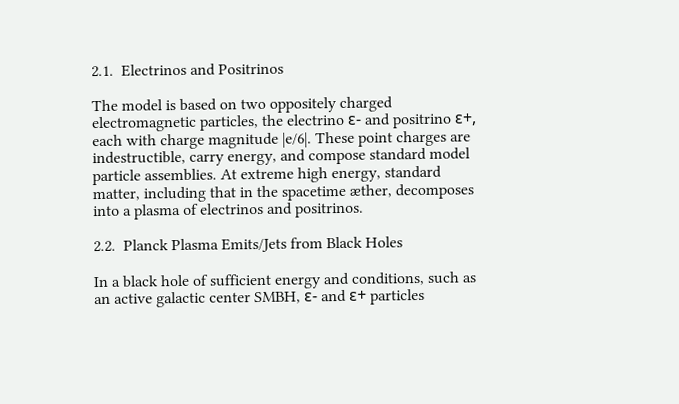2.1.  Electrinos and Positrinos

The model is based on two oppositely charged electromagnetic particles, the electrino ε- and positrino ε+, each with charge magnitude |e/6|. These point charges are indestructible, carry energy, and compose standard model particle assemblies. At extreme high energy, standard matter, including that in the spacetime æther, decomposes into a plasma of electrinos and positrinos.

2.2.  Planck Plasma Emits/Jets from Black Holes

In a black hole of sufficient energy and conditions, such as an active galactic center SMBH, ε- and ε+ particles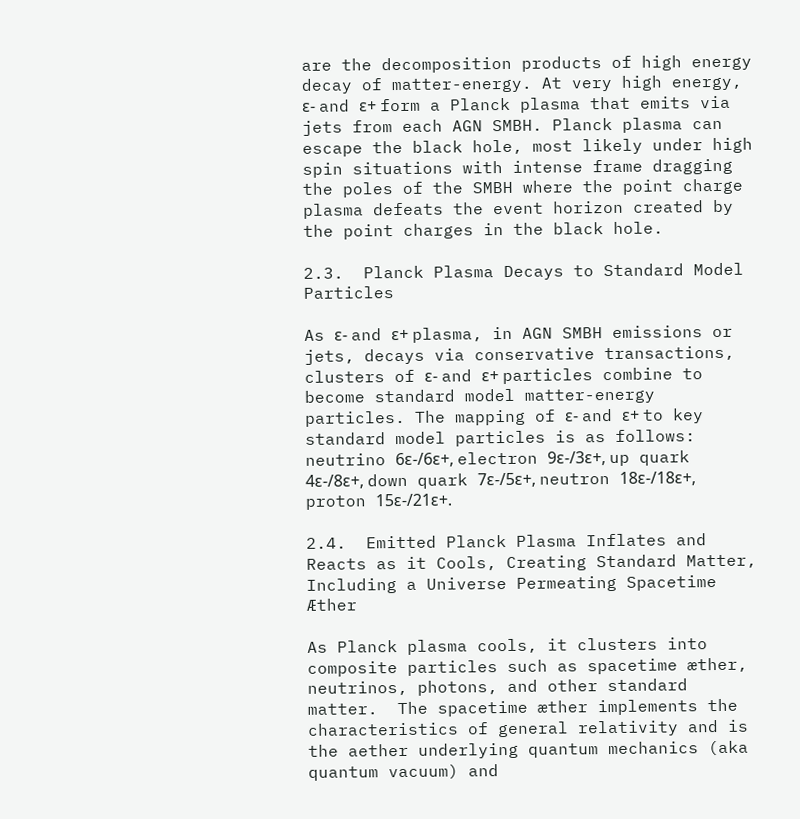are the decomposition products of high energy decay of matter-energy. At very high energy, ε- and ε+ form a Planck plasma that emits via jets from each AGN SMBH. Planck plasma can escape the black hole, most likely under high spin situations with intense frame dragging the poles of the SMBH where the point charge plasma defeats the event horizon created by the point charges in the black hole.

2.3.  Planck Plasma Decays to Standard Model Particles

As ε- and ε+ plasma, in AGN SMBH emissions or jets, decays via conservative transactions, clusters of ε- and ε+ particles combine to become standard model matter-energy particles. The mapping of ε- and ε+ to key standard model particles is as follows: neutrino 6ε-/6ε+, electron 9ε-/3ε+, up quark 4ε-/8ε+, down quark 7ε-/5ε+, neutron 18ε-/18ε+, proton 15ε-/21ε+.

2.4.  Emitted Planck Plasma Inflates and Reacts as it Cools, Creating Standard Matter, Including a Universe Permeating Spacetime Æther

As Planck plasma cools, it clusters into composite particles such as spacetime æther, neutrinos, photons, and other standard matter.  The spacetime æther implements the characteristics of general relativity and is the aether underlying quantum mechanics (aka quantum vacuum) and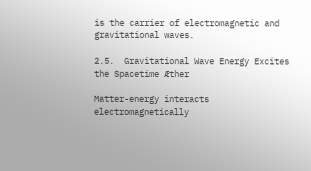is the carrier of electromagnetic and gravitational waves.

2.5.  Gravitational Wave Energy Excites the Spacetime Æther

Matter-energy interacts electromagnetically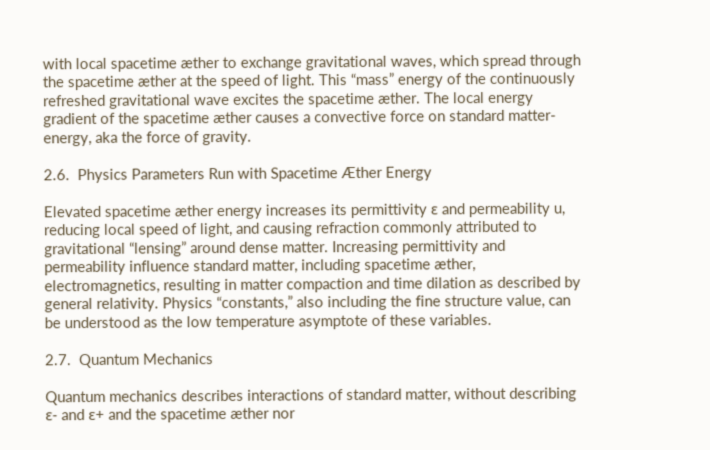with local spacetime æther to exchange gravitational waves, which spread through the spacetime æther at the speed of light. This “mass” energy of the continuously refreshed gravitational wave excites the spacetime æther. The local energy gradient of the spacetime æther causes a convective force on standard matter-energy, aka the force of gravity.

2.6.  Physics Parameters Run with Spacetime Æther Energy

Elevated spacetime æther energy increases its permittivity ε and permeability u, reducing local speed of light, and causing refraction commonly attributed to gravitational “lensing” around dense matter. Increasing permittivity and permeability influence standard matter, including spacetime æther, electromagnetics, resulting in matter compaction and time dilation as described by general relativity. Physics “constants,” also including the fine structure value, can be understood as the low temperature asymptote of these variables.

2.7.  Quantum Mechanics

Quantum mechanics describes interactions of standard matter, without describing ε- and ε+ and the spacetime æther nor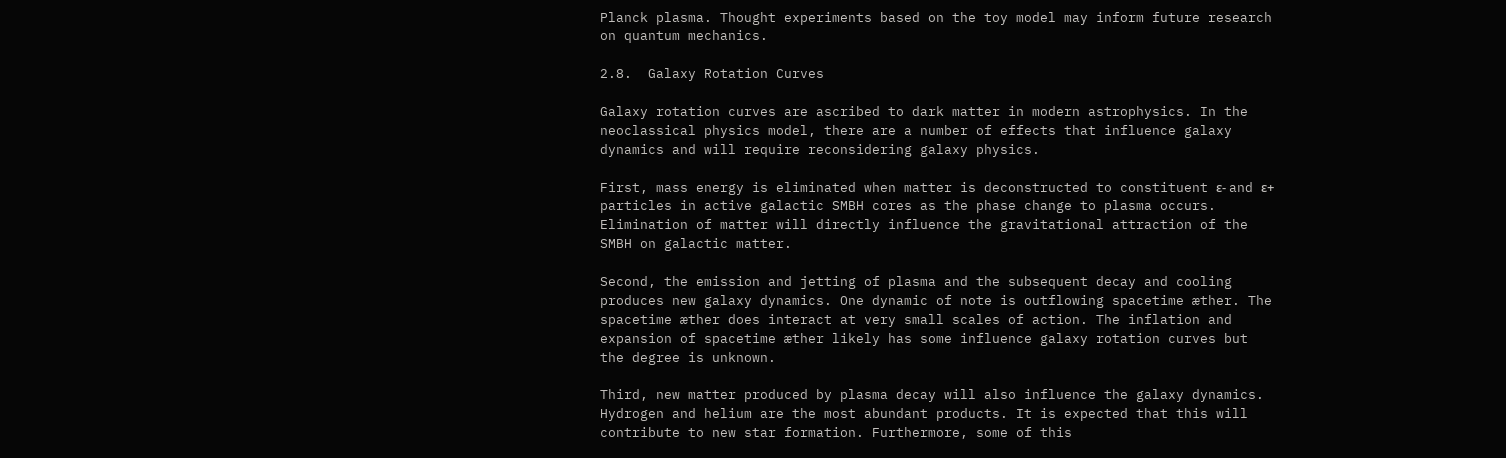Planck plasma. Thought experiments based on the toy model may inform future research on quantum mechanics.

2.8.  Galaxy Rotation Curves

Galaxy rotation curves are ascribed to dark matter in modern astrophysics. In the neoclassical physics model, there are a number of effects that influence galaxy dynamics and will require reconsidering galaxy physics.

First, mass energy is eliminated when matter is deconstructed to constituent ε- and ε+ particles in active galactic SMBH cores as the phase change to plasma occurs. Elimination of matter will directly influence the gravitational attraction of the SMBH on galactic matter.

Second, the emission and jetting of plasma and the subsequent decay and cooling produces new galaxy dynamics. One dynamic of note is outflowing spacetime æther. The spacetime æther does interact at very small scales of action. The inflation and expansion of spacetime æther likely has some influence galaxy rotation curves but the degree is unknown.

Third, new matter produced by plasma decay will also influence the galaxy dynamics. Hydrogen and helium are the most abundant products. It is expected that this will contribute to new star formation. Furthermore, some of this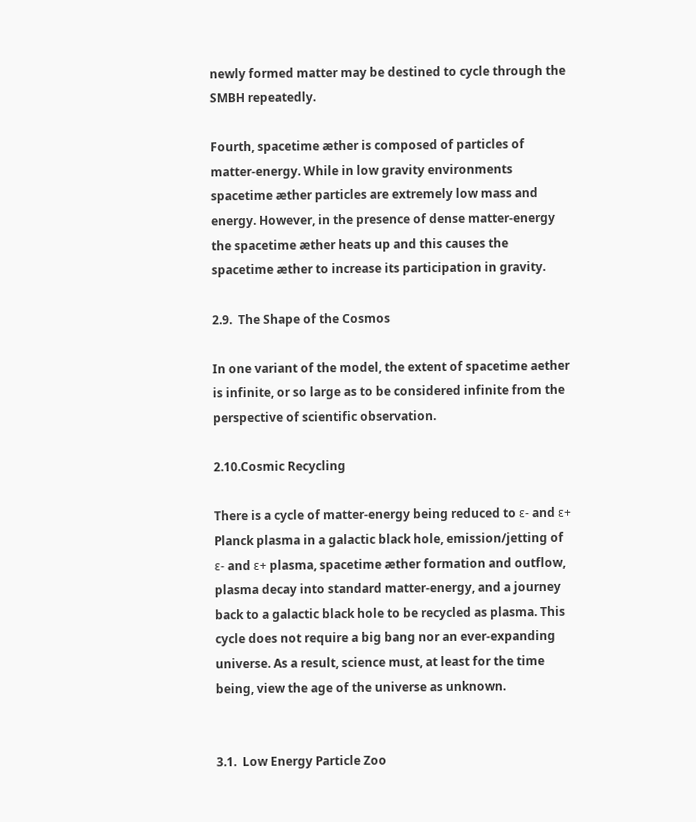newly formed matter may be destined to cycle through the SMBH repeatedly.

Fourth, spacetime æther is composed of particles of matter-energy. While in low gravity environments spacetime æther particles are extremely low mass and energy. However, in the presence of dense matter-energy the spacetime æther heats up and this causes the spacetime æther to increase its participation in gravity.

2.9.  The Shape of the Cosmos

In one variant of the model, the extent of spacetime aether is infinite, or so large as to be considered infinite from the perspective of scientific observation.

2.10.Cosmic Recycling

There is a cycle of matter-energy being reduced to ε- and ε+ Planck plasma in a galactic black hole, emission/jetting of ε- and ε+ plasma, spacetime æther formation and outflow, plasma decay into standard matter-energy, and a journey back to a galactic black hole to be recycled as plasma. This cycle does not require a big bang nor an ever-expanding universe. As a result, science must, at least for the time being, view the age of the universe as unknown.


3.1.  Low Energy Particle Zoo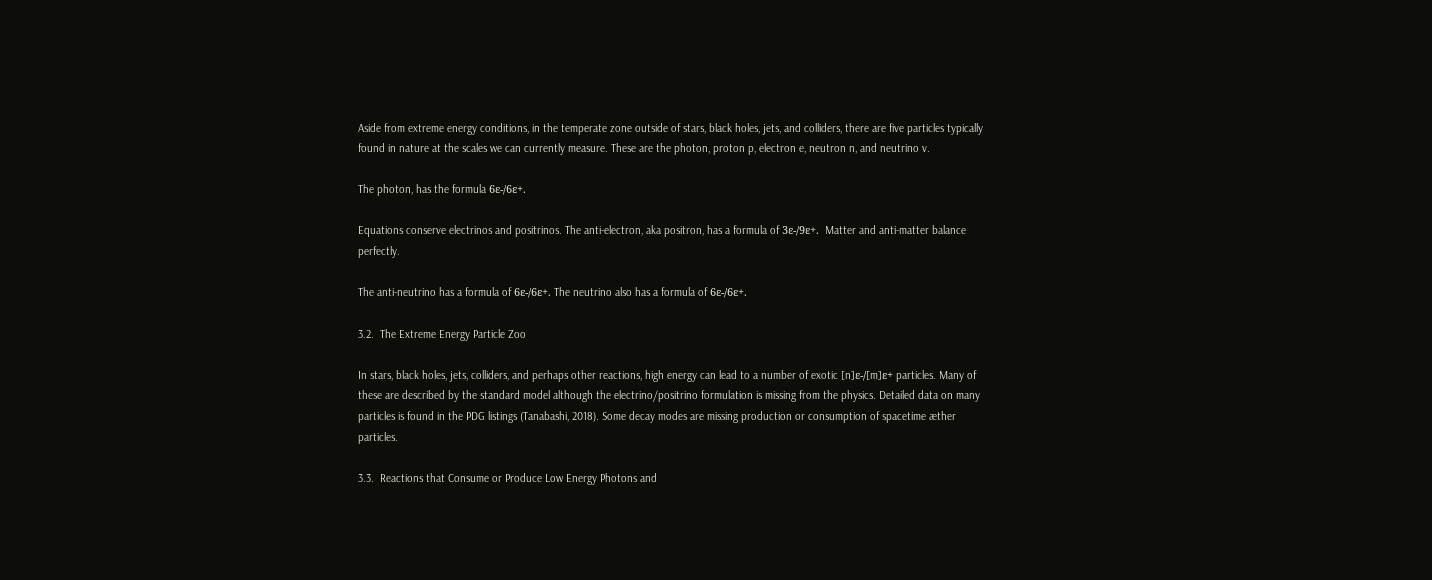Aside from extreme energy conditions, in the temperate zone outside of stars, black holes, jets, and colliders, there are five particles typically found in nature at the scales we can currently measure. These are the photon, proton p, electron e, neutron n, and neutrino v.

The photon, has the formula 6ε-/6ε+.

Equations conserve electrinos and positrinos. The anti-electron, aka positron, has a formula of 3ε-/9ε+.  Matter and anti-matter balance perfectly.

The anti-neutrino has a formula of 6ε-/6ε+. The neutrino also has a formula of 6ε-/6ε+.

3.2.  The Extreme Energy Particle Zoo

In stars, black holes, jets, colliders, and perhaps other reactions, high energy can lead to a number of exotic [n]ε-/[m]ε+ particles. Many of these are described by the standard model although the electrino/positrino formulation is missing from the physics. Detailed data on many particles is found in the PDG listings (Tanabashi, 2018). Some decay modes are missing production or consumption of spacetime æther particles.

3.3.  Reactions that Consume or Produce Low Energy Photons and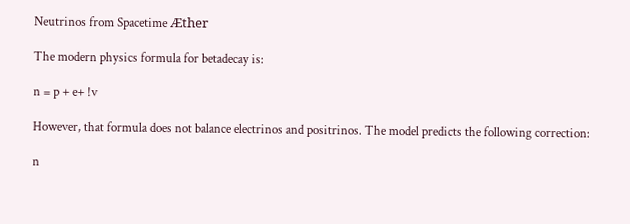Neutrinos from Spacetime Æther

The modern physics formula for betadecay is:

n = p + e+ !v

However, that formula does not balance electrinos and positrinos. The model predicts the following correction:

n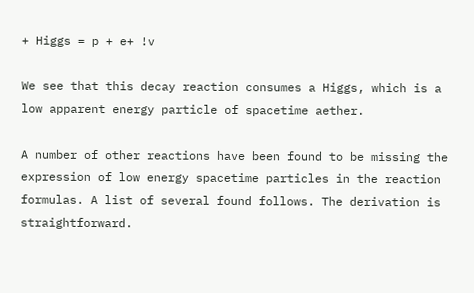+ Higgs = p + e+ !v

We see that this decay reaction consumes a Higgs, which is a low apparent energy particle of spacetime aether.

A number of other reactions have been found to be missing the expression of low energy spacetime particles in the reaction formulas. A list of several found follows. The derivation is straightforward.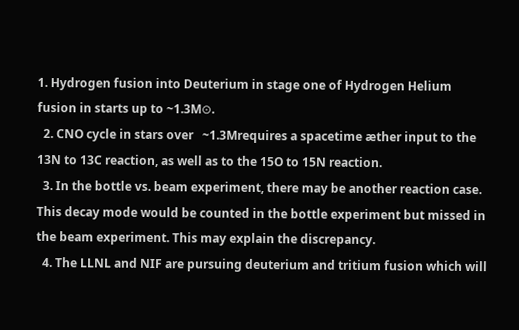1. Hydrogen fusion into Deuterium in stage one of Hydrogen Helium fusion in starts up to ~1.3M⊙.
  2. CNO cycle in stars over   ~1.3Mrequires a spacetime æther input to the 13N to 13C reaction, as well as to the 15O to 15N reaction.
  3. In the bottle vs. beam experiment, there may be another reaction case. This decay mode would be counted in the bottle experiment but missed in the beam experiment. This may explain the discrepancy.
  4. The LLNL and NIF are pursuing deuterium and tritium fusion which will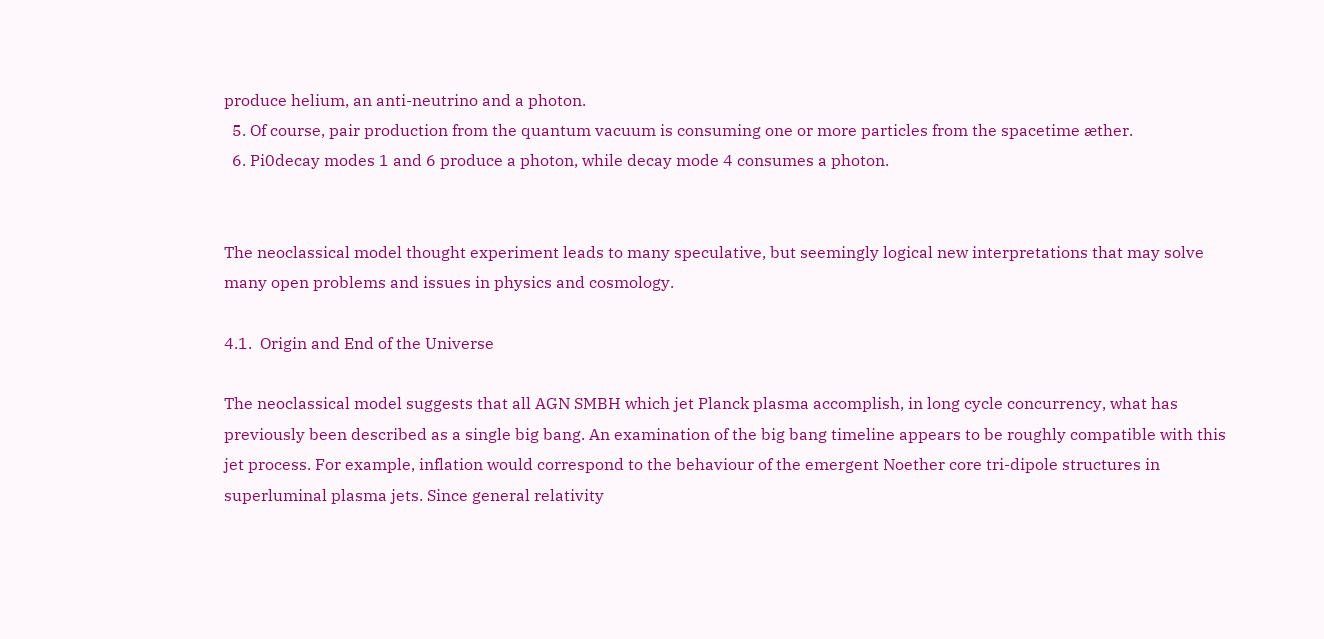produce helium, an anti-neutrino and a photon.
  5. Of course, pair production from the quantum vacuum is consuming one or more particles from the spacetime æther.
  6. Pi0decay modes 1 and 6 produce a photon, while decay mode 4 consumes a photon.


The neoclassical model thought experiment leads to many speculative, but seemingly logical new interpretations that may solve many open problems and issues in physics and cosmology.

4.1.  Origin and End of the Universe

The neoclassical model suggests that all AGN SMBH which jet Planck plasma accomplish, in long cycle concurrency, what has previously been described as a single big bang. An examination of the big bang timeline appears to be roughly compatible with this jet process. For example, inflation would correspond to the behaviour of the emergent Noether core tri-dipole structures in superluminal plasma jets. Since general relativity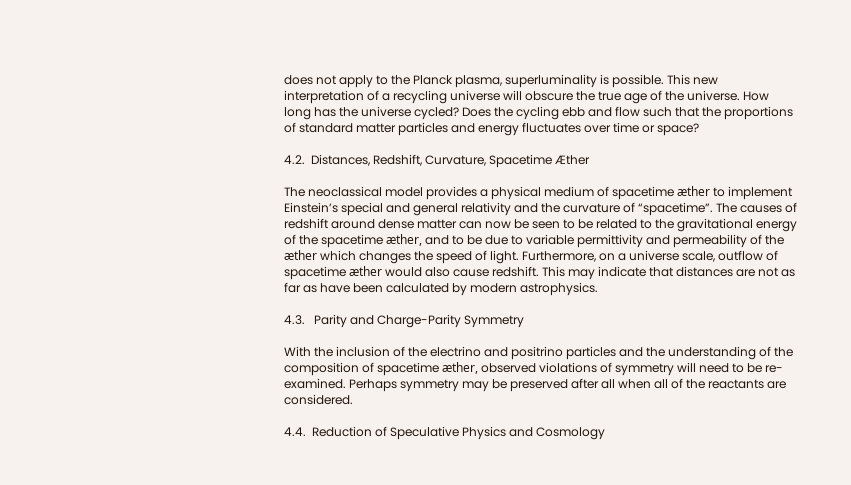does not apply to the Planck plasma, superluminality is possible. This new interpretation of a recycling universe will obscure the true age of the universe. How long has the universe cycled? Does the cycling ebb and flow such that the proportions of standard matter particles and energy fluctuates over time or space?

4.2.  Distances, Redshift, Curvature, Spacetime Æther

The neoclassical model provides a physical medium of spacetime æther to implement Einstein’s special and general relativity and the curvature of “spacetime”. The causes of redshift around dense matter can now be seen to be related to the gravitational energy of the spacetime æther, and to be due to variable permittivity and permeability of the æther which changes the speed of light. Furthermore, on a universe scale, outflow of spacetime æther would also cause redshift. This may indicate that distances are not as far as have been calculated by modern astrophysics.

4.3.   Parity and Charge-Parity Symmetry

With the inclusion of the electrino and positrino particles and the understanding of the composition of spacetime æther, observed violations of symmetry will need to be re-examined. Perhaps symmetry may be preserved after all when all of the reactants are considered.

4.4.  Reduction of Speculative Physics and Cosmology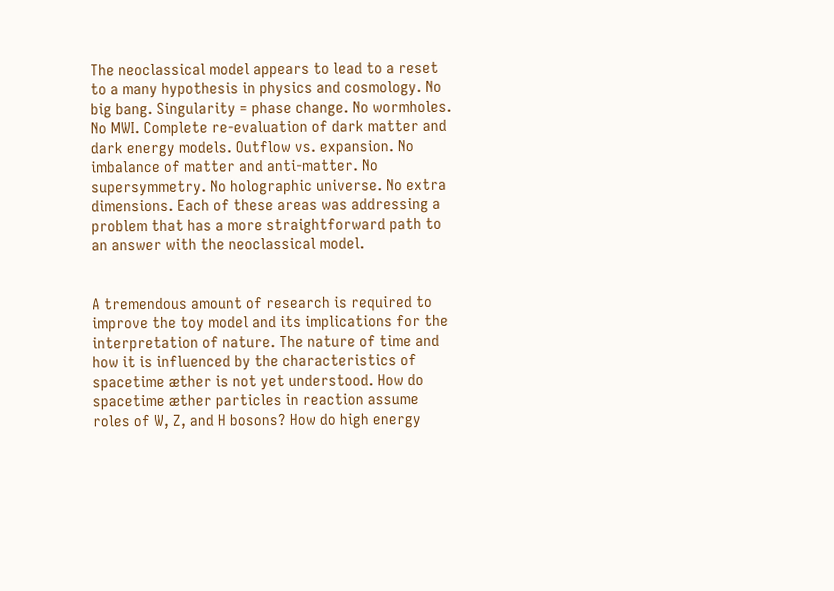The neoclassical model appears to lead to a reset to a many hypothesis in physics and cosmology. No big bang. Singularity = phase change. No wormholes. No MWI. Complete re-evaluation of dark matter and dark energy models. Outflow vs. expansion. No imbalance of matter and anti-matter. No supersymmetry. No holographic universe. No extra dimensions. Each of these areas was addressing a problem that has a more straightforward path to an answer with the neoclassical model.


A tremendous amount of research is required to improve the toy model and its implications for the interpretation of nature. The nature of time and how it is influenced by the characteristics of spacetime æther is not yet understood. How do spacetime æther particles in reaction assume roles of W, Z, and H bosons? How do high energy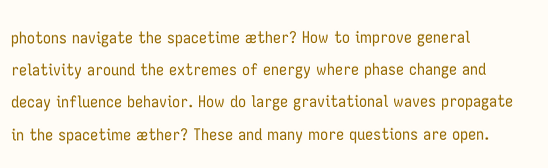photons navigate the spacetime æther? How to improve general relativity around the extremes of energy where phase change and decay influence behavior. How do large gravitational waves propagate in the spacetime æther? These and many more questions are open.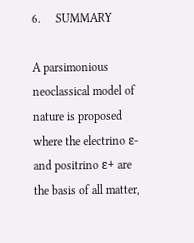6.     SUMMARY

A parsimonious neoclassical model of nature is proposed where the electrino ε- and positrino ε+ are the basis of all matter,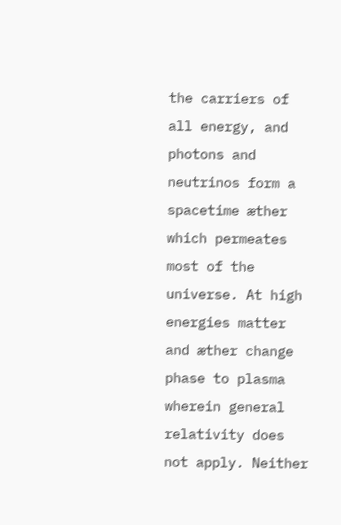the carriers of all energy, and photons and neutrinos form a spacetime æther which permeates most of the universe. At high energies matter and æther change phase to plasma wherein general relativity does not apply. Neither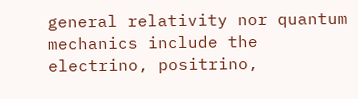general relativity nor quantum mechanics include the electrino, positrino,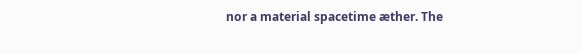nor a material spacetime æther. The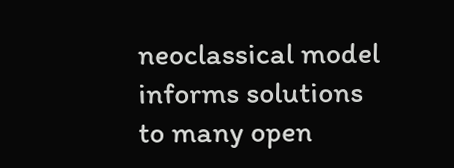neoclassical model informs solutions to many open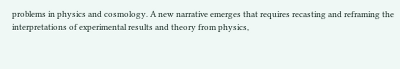problems in physics and cosmology. A new narrative emerges that requires recasting and reframing the interpretations of experimental results and theory from physics,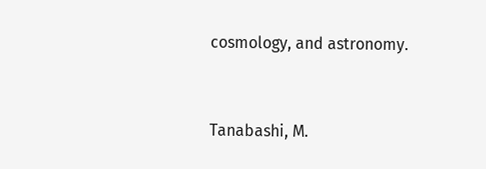cosmology, and astronomy.


Tanabashi, M.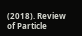(2018). Review of Particle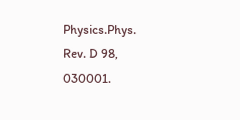Physics.Phys. Rev. D 98, 030001.